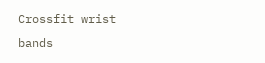Crossfit wrist bands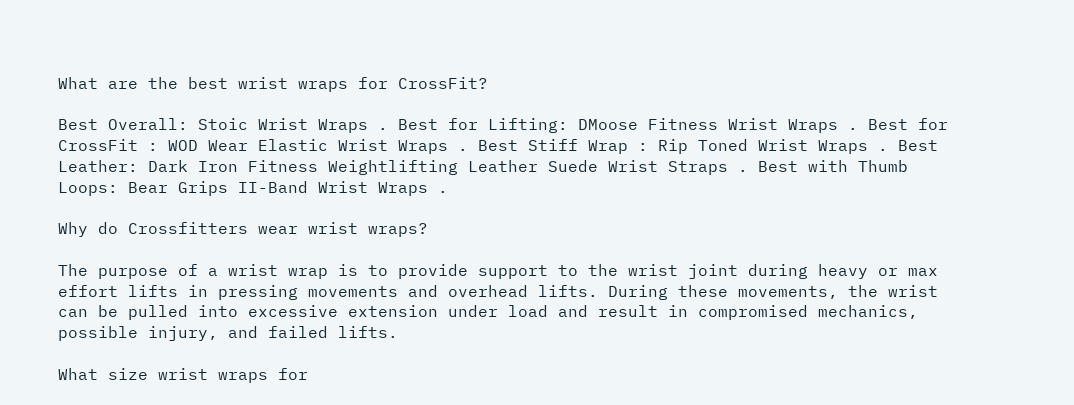What are the best wrist wraps for CrossFit?

Best Overall: Stoic Wrist Wraps . Best for Lifting: DMoose Fitness Wrist Wraps . Best for CrossFit : WOD Wear Elastic Wrist Wraps . Best Stiff Wrap : Rip Toned Wrist Wraps . Best Leather: Dark Iron Fitness Weightlifting Leather Suede Wrist Straps . Best with Thumb Loops: Bear Grips II-Band Wrist Wraps .

Why do Crossfitters wear wrist wraps?

The purpose of a wrist wrap is to provide support to the wrist joint during heavy or max effort lifts in pressing movements and overhead lifts. During these movements, the wrist can be pulled into excessive extension under load and result in compromised mechanics, possible injury, and failed lifts.

What size wrist wraps for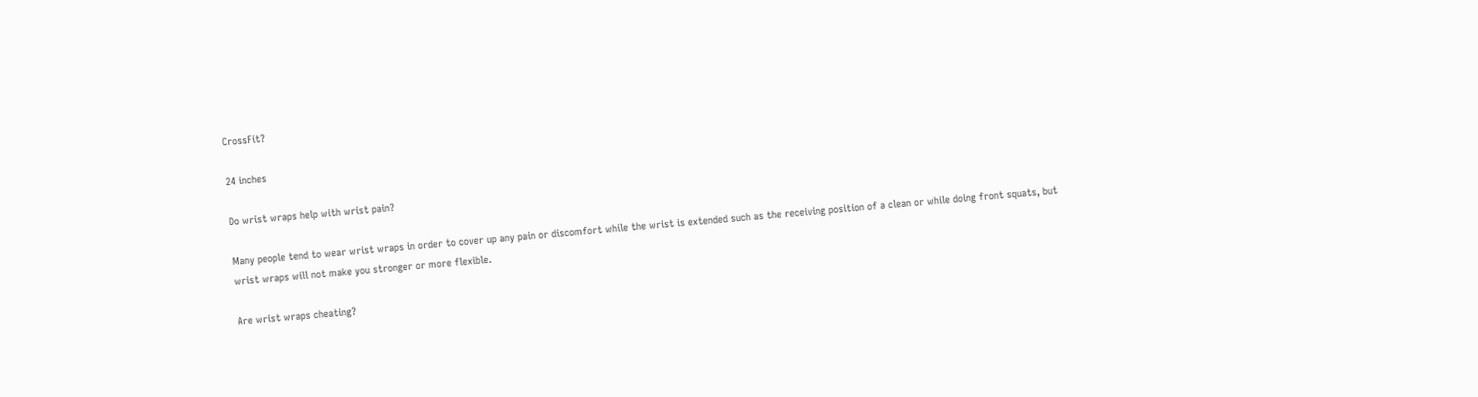CrossFit?

24 inches

Do wrist wraps help with wrist pain?

Many people tend to wear wrist wraps in order to cover up any pain or discomfort while the wrist is extended such as the receiving position of a clean or while doing front squats, but wrist wraps will not make you stronger or more flexible.

Are wrist wraps cheating?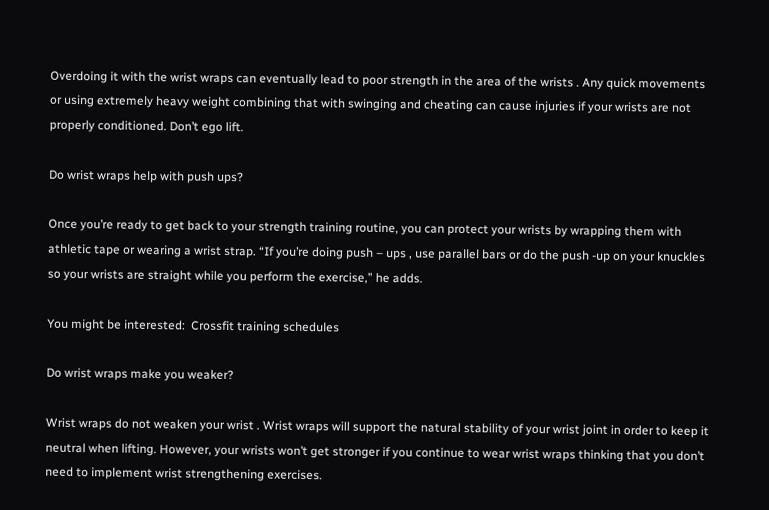Overdoing it with the wrist wraps can eventually lead to poor strength in the area of the wrists . Any quick movements or using extremely heavy weight combining that with swinging and cheating can cause injuries if your wrists are not properly conditioned. Don’t ego lift.

Do wrist wraps help with push ups?

Once you’re ready to get back to your strength training routine, you can protect your wrists by wrapping them with athletic tape or wearing a wrist strap. “If you’re doing push – ups , use parallel bars or do the push -up on your knuckles so your wrists are straight while you perform the exercise,” he adds.

You might be interested:  Crossfit training schedules

Do wrist wraps make you weaker?

Wrist wraps do not weaken your wrist . Wrist wraps will support the natural stability of your wrist joint in order to keep it neutral when lifting. However, your wrists won’t get stronger if you continue to wear wrist wraps thinking that you don’t need to implement wrist strengthening exercises.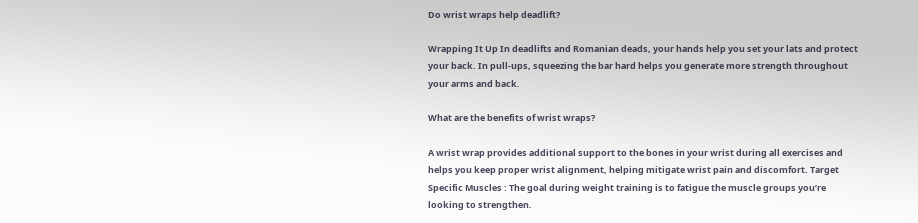Do wrist wraps help deadlift?

Wrapping It Up In deadlifts and Romanian deads, your hands help you set your lats and protect your back. In pull-ups, squeezing the bar hard helps you generate more strength throughout your arms and back.

What are the benefits of wrist wraps?

A wrist wrap provides additional support to the bones in your wrist during all exercises and helps you keep proper wrist alignment, helping mitigate wrist pain and discomfort. Target Specific Muscles : The goal during weight training is to fatigue the muscle groups you’re looking to strengthen.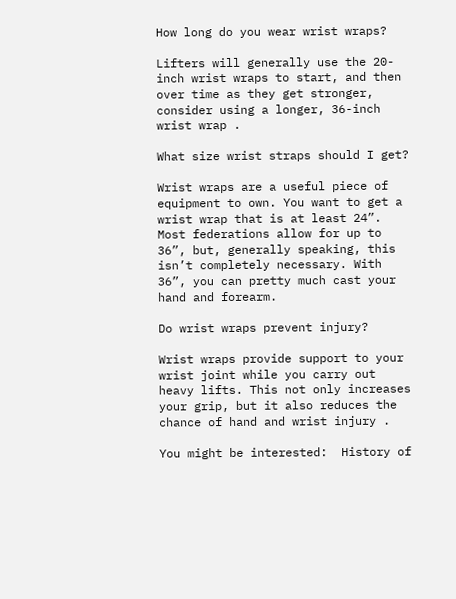How long do you wear wrist wraps?

Lifters will generally use the 20-inch wrist wraps to start, and then over time as they get stronger, consider using a longer, 36-inch wrist wrap .

What size wrist straps should I get?

Wrist wraps are a useful piece of equipment to own. You want to get a wrist wrap that is at least 24”. Most federations allow for up to 36”, but, generally speaking, this isn’t completely necessary. With 36”, you can pretty much cast your hand and forearm.

Do wrist wraps prevent injury?

Wrist wraps provide support to your wrist joint while you carry out heavy lifts. This not only increases your grip, but it also reduces the chance of hand and wrist injury .

You might be interested:  History of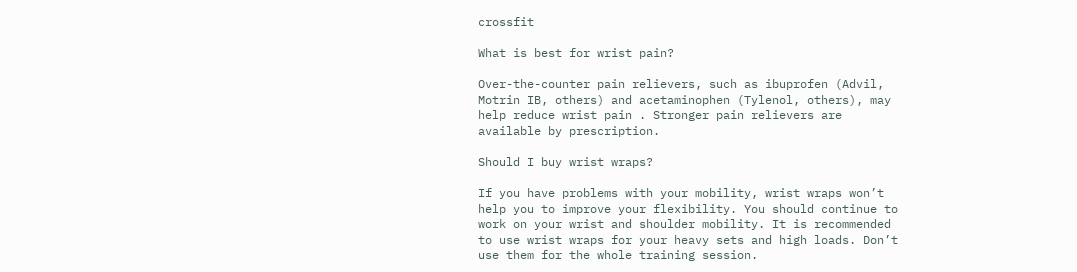crossfit

What is best for wrist pain?

Over-the-counter pain relievers, such as ibuprofen (Advil, Motrin IB, others) and acetaminophen (Tylenol, others), may help reduce wrist pain . Stronger pain relievers are available by prescription.

Should I buy wrist wraps?

If you have problems with your mobility, wrist wraps won’t help you to improve your flexibility. You should continue to work on your wrist and shoulder mobility. It is recommended to use wrist wraps for your heavy sets and high loads. Don’t use them for the whole training session.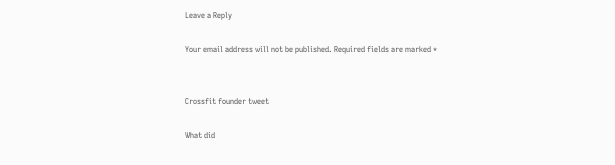Leave a Reply

Your email address will not be published. Required fields are marked *


Crossfit founder tweet

What did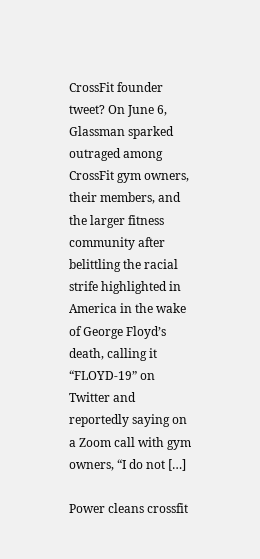CrossFit founder tweet? On June 6, Glassman sparked outraged among CrossFit gym owners, their members, and the larger fitness community after belittling the racial strife highlighted in America in the wake of George Floyd’s death, calling it “FLOYD-19” on Twitter and reportedly saying on a Zoom call with gym owners, “I do not […]

Power cleans crossfit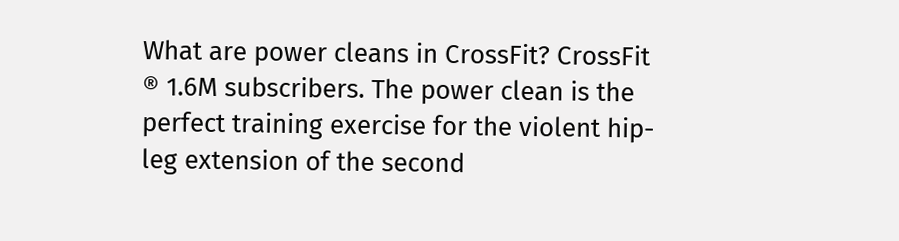What are power cleans in CrossFit? CrossFit ® 1.6M subscribers. The power clean is the perfect training exercise for the violent hip-leg extension of the second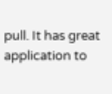pull. It has great application to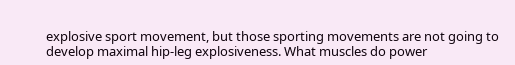explosive sport movement, but those sporting movements are not going to develop maximal hip-leg explosiveness. What muscles do power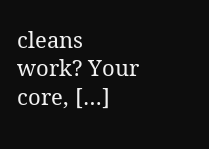cleans work? Your core, […]